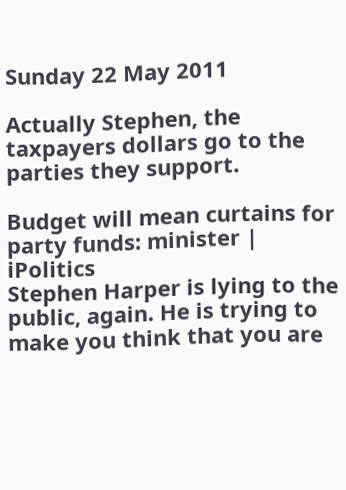Sunday 22 May 2011

Actually Stephen, the taxpayers dollars go to the parties they support.

Budget will mean curtains for party funds: minister | iPolitics
Stephen Harper is lying to the public, again. He is trying to make you think that you are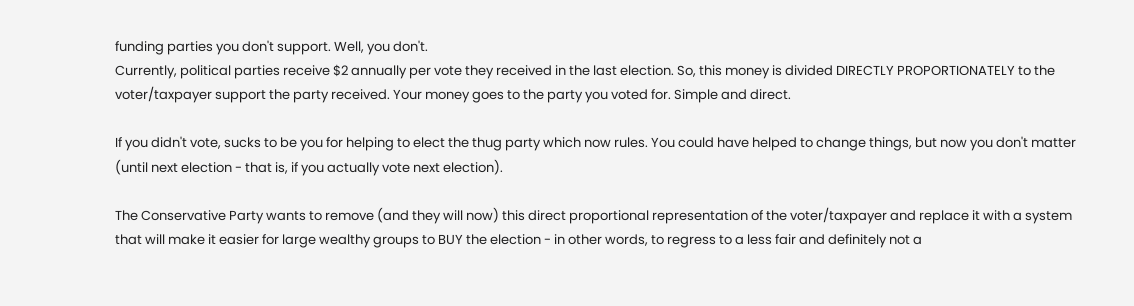funding parties you don't support. Well, you don't.
Currently, political parties receive $2 annually per vote they received in the last election. So, this money is divided DIRECTLY PROPORTIONATELY to the voter/taxpayer support the party received. Your money goes to the party you voted for. Simple and direct.

If you didn't vote, sucks to be you for helping to elect the thug party which now rules. You could have helped to change things, but now you don't matter (until next election - that is, if you actually vote next election).

The Conservative Party wants to remove (and they will now) this direct proportional representation of the voter/taxpayer and replace it with a system that will make it easier for large wealthy groups to BUY the election - in other words, to regress to a less fair and definitely not a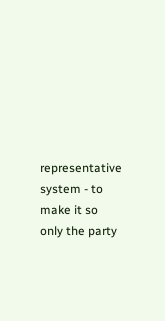representative system - to make it so only the party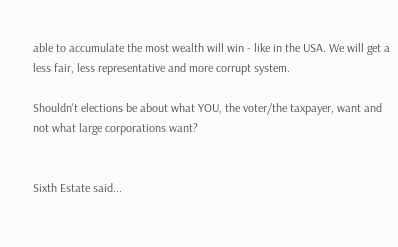able to accumulate the most wealth will win - like in the USA. We will get a less fair, less representative and more corrupt system.

Shouldn't elections be about what YOU, the voter/the taxpayer, want and not what large corporations want?


Sixth Estate said...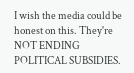I wish the media could be honest on this. They're NOT ENDING POLITICAL SUBSIDIES.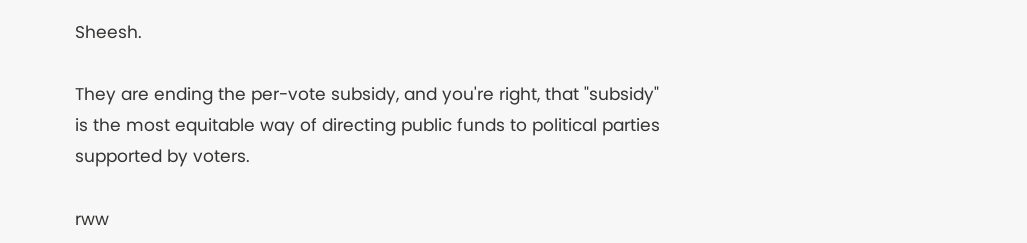Sheesh.

They are ending the per-vote subsidy, and you're right, that "subsidy" is the most equitable way of directing public funds to political parties supported by voters.

rww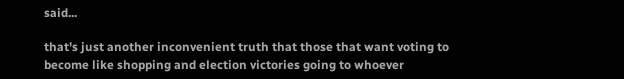said...

that's just another inconvenient truth that those that want voting to become like shopping and election victories going to whoever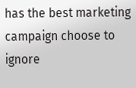has the best marketing campaign choose to ignore